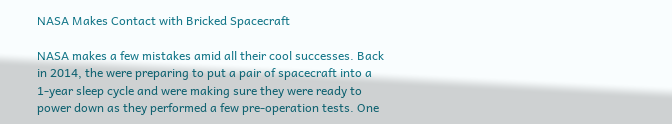NASA Makes Contact with Bricked Spacecraft

NASA makes a few mistakes amid all their cool successes. Back in 2014, the were preparing to put a pair of spacecraft into a 1-year sleep cycle and were making sure they were ready to power down as they performed a few pre-operation tests. One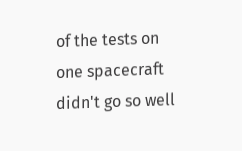of the tests on one spacecraft didn't go so well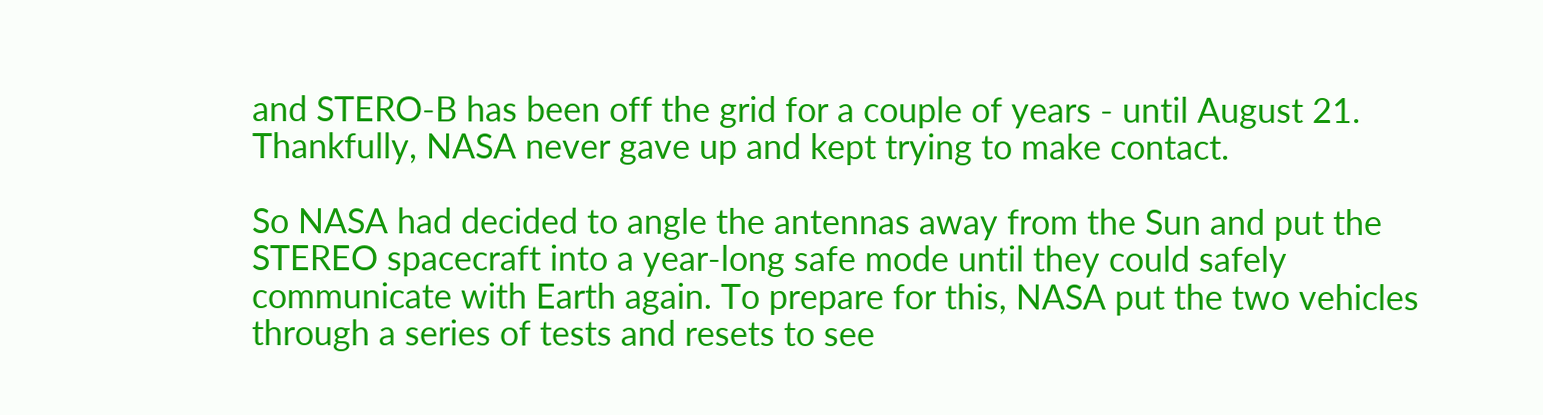and STERO-B has been off the grid for a couple of years - until August 21. Thankfully, NASA never gave up and kept trying to make contact.

So NASA had decided to angle the antennas away from the Sun and put the STEREO spacecraft into a year-long safe mode until they could safely communicate with Earth again. To prepare for this, NASA put the two vehicles through a series of tests and resets to see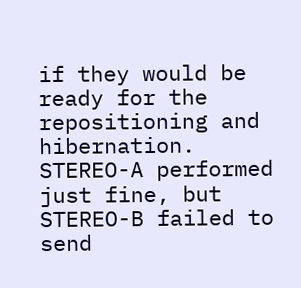if they would be ready for the repositioning and hibernation. STEREO-A performed just fine, but STEREO-B failed to send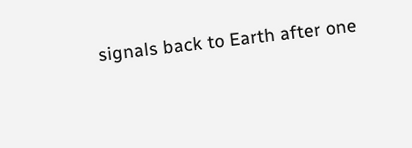signals back to Earth after one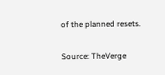of the planned resets.

Source: TheVerge